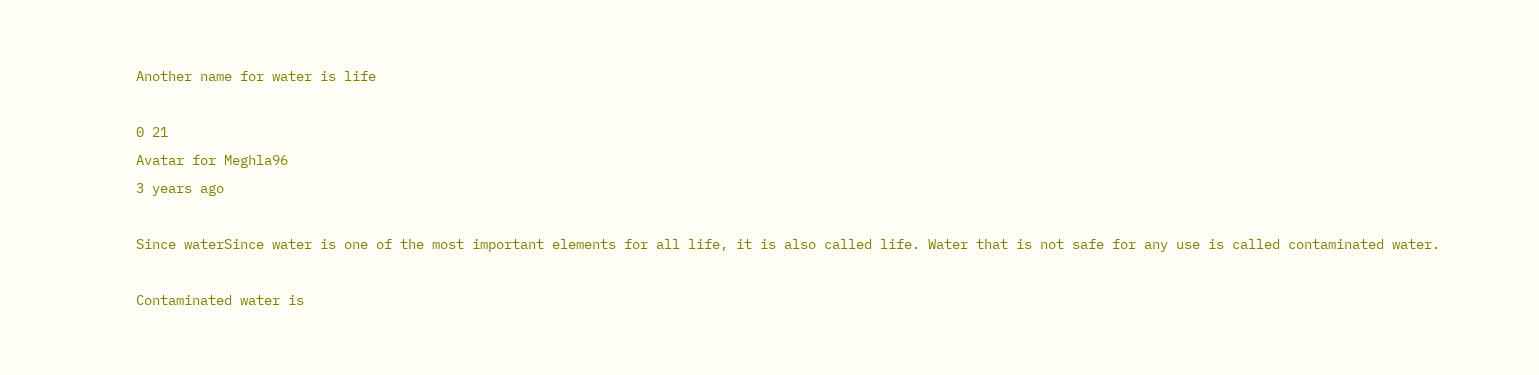Another name for water is life

0 21
Avatar for Meghla96
3 years ago

Since waterSince water is one of the most important elements for all life, it is also called life. Water that is not safe for any use is called contaminated water.

Contaminated water is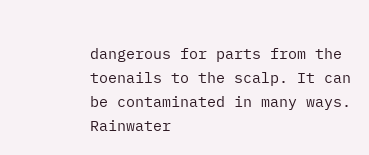dangerous for parts from the toenails to the scalp. It can be contaminated in many ways. Rainwater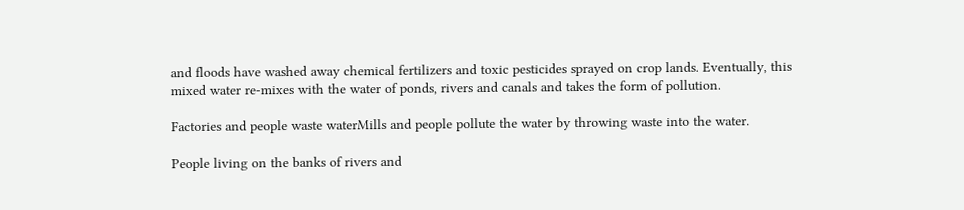and floods have washed away chemical fertilizers and toxic pesticides sprayed on crop lands. Eventually, this mixed water re-mixes with the water of ponds, rivers and canals and takes the form of pollution.

Factories and people waste waterMills and people pollute the water by throwing waste into the water.

People living on the banks of rivers and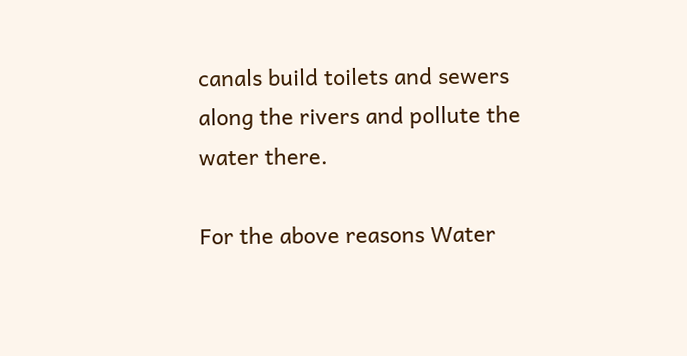canals build toilets and sewers along the rivers and pollute the water there.

For the above reasons Water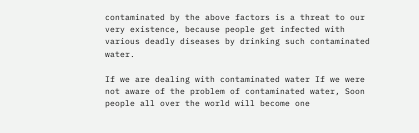contaminated by the above factors is a threat to our very existence, because people get infected with various deadly diseases by drinking such contaminated water.

If we are dealing with contaminated water If we were not aware of the problem of contaminated water, Soon people all over the world will become one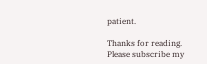patient.

Thanks for reading. Please subscribe my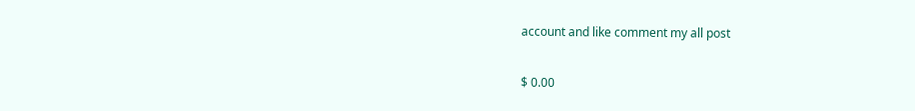account and like comment my all post

$ 0.00